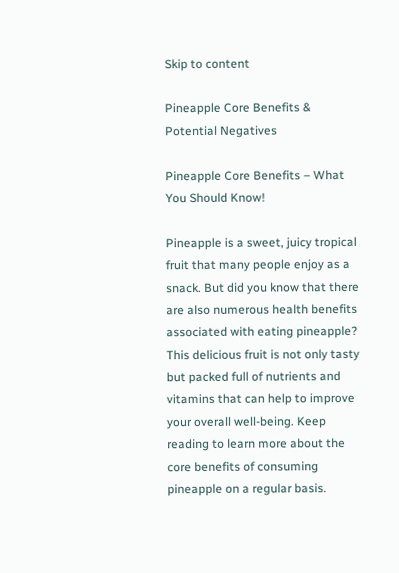Skip to content

Pineapple Core Benefits & Potential Negatives

Pineapple Core Benefits – What You Should Know!

Pineapple is a sweet, juicy tropical fruit that many people enjoy as a snack. But did you know that there are also numerous health benefits associated with eating pineapple? This delicious fruit is not only tasty but packed full of nutrients and vitamins that can help to improve your overall well-being. Keep reading to learn more about the core benefits of consuming pineapple on a regular basis.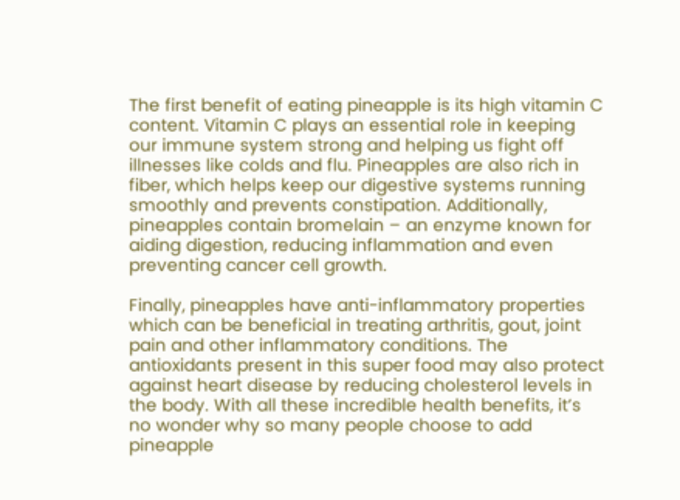The first benefit of eating pineapple is its high vitamin C content. Vitamin C plays an essential role in keeping our immune system strong and helping us fight off illnesses like colds and flu. Pineapples are also rich in fiber, which helps keep our digestive systems running smoothly and prevents constipation. Additionally, pineapples contain bromelain – an enzyme known for aiding digestion, reducing inflammation and even preventing cancer cell growth.

Finally, pineapples have anti-inflammatory properties which can be beneficial in treating arthritis, gout, joint pain and other inflammatory conditions. The antioxidants present in this super food may also protect against heart disease by reducing cholesterol levels in the body. With all these incredible health benefits, it’s no wonder why so many people choose to add pineapple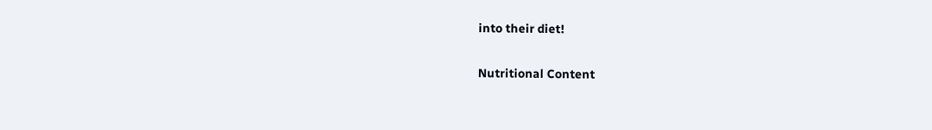into their diet!

Nutritional Content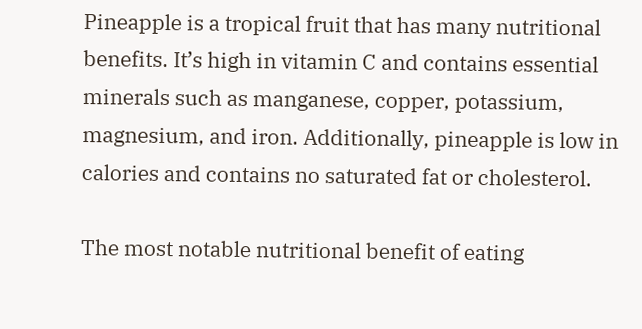Pineapple is a tropical fruit that has many nutritional benefits. It’s high in vitamin C and contains essential minerals such as manganese, copper, potassium, magnesium, and iron. Additionally, pineapple is low in calories and contains no saturated fat or cholesterol.

The most notable nutritional benefit of eating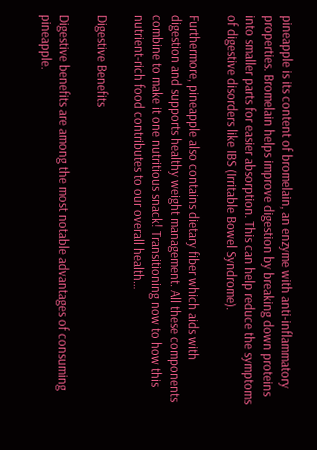pineapple is its content of bromelain, an enzyme with anti-inflammatory properties. Bromelain helps improve digestion by breaking down proteins into smaller parts for easier absorption. This can help reduce the symptoms of digestive disorders like IBS (Irritable Bowel Syndrome).

Furthermore, pineapple also contains dietary fiber which aids with digestion and supports healthy weight management. All these components combine to make it one nutritious snack! Transitioning now to how this nutrient-rich food contributes to our overall health…

Digestive Benefits

Digestive benefits are among the most notable advantages of consuming pineapple.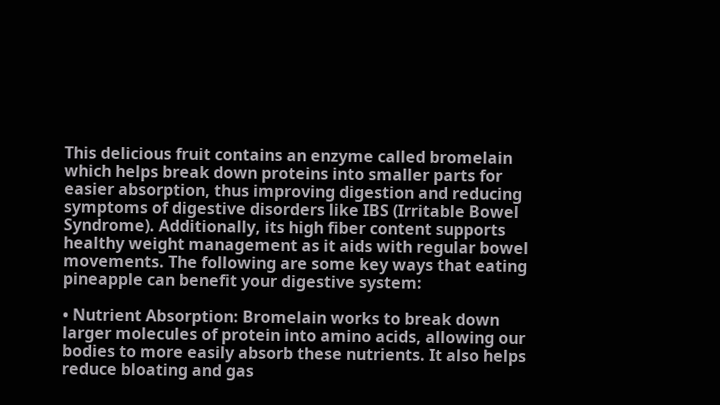This delicious fruit contains an enzyme called bromelain which helps break down proteins into smaller parts for easier absorption, thus improving digestion and reducing symptoms of digestive disorders like IBS (Irritable Bowel Syndrome). Additionally, its high fiber content supports healthy weight management as it aids with regular bowel movements. The following are some key ways that eating pineapple can benefit your digestive system:

• Nutrient Absorption: Bromelain works to break down larger molecules of protein into amino acids, allowing our bodies to more easily absorb these nutrients. It also helps reduce bloating and gas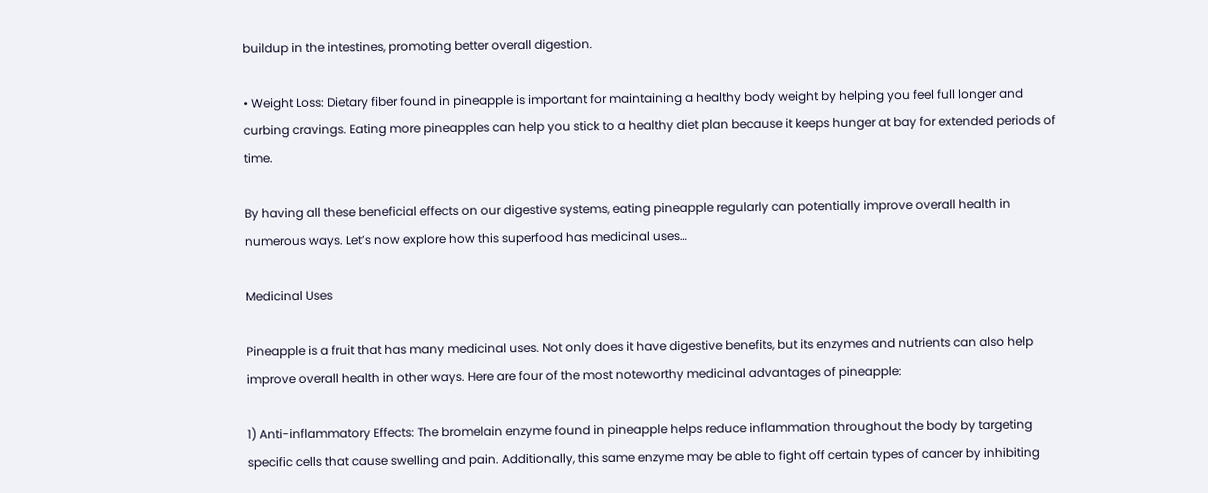buildup in the intestines, promoting better overall digestion.

• Weight Loss: Dietary fiber found in pineapple is important for maintaining a healthy body weight by helping you feel full longer and curbing cravings. Eating more pineapples can help you stick to a healthy diet plan because it keeps hunger at bay for extended periods of time.

By having all these beneficial effects on our digestive systems, eating pineapple regularly can potentially improve overall health in numerous ways. Let’s now explore how this superfood has medicinal uses…

Medicinal Uses

Pineapple is a fruit that has many medicinal uses. Not only does it have digestive benefits, but its enzymes and nutrients can also help improve overall health in other ways. Here are four of the most noteworthy medicinal advantages of pineapple:

1) Anti-inflammatory Effects: The bromelain enzyme found in pineapple helps reduce inflammation throughout the body by targeting specific cells that cause swelling and pain. Additionally, this same enzyme may be able to fight off certain types of cancer by inhibiting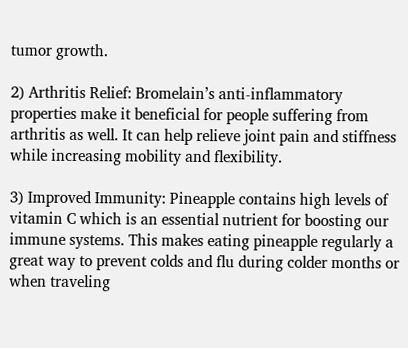tumor growth.

2) Arthritis Relief: Bromelain’s anti-inflammatory properties make it beneficial for people suffering from arthritis as well. It can help relieve joint pain and stiffness while increasing mobility and flexibility.

3) Improved Immunity: Pineapple contains high levels of vitamin C which is an essential nutrient for boosting our immune systems. This makes eating pineapple regularly a great way to prevent colds and flu during colder months or when traveling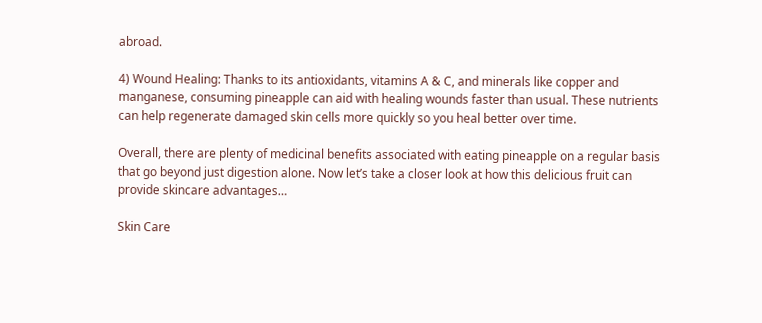abroad.

4) Wound Healing: Thanks to its antioxidants, vitamins A & C, and minerals like copper and manganese, consuming pineapple can aid with healing wounds faster than usual. These nutrients can help regenerate damaged skin cells more quickly so you heal better over time.

Overall, there are plenty of medicinal benefits associated with eating pineapple on a regular basis that go beyond just digestion alone. Now let’s take a closer look at how this delicious fruit can provide skincare advantages…

Skin Care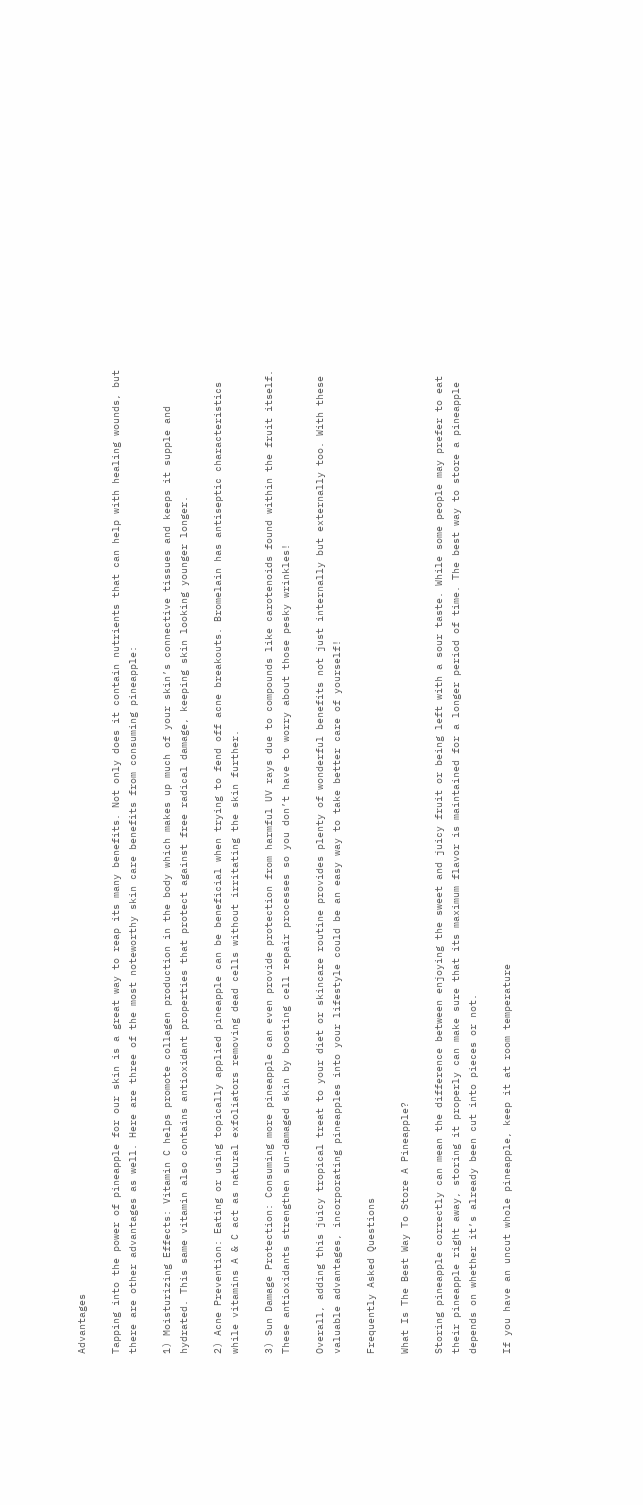Advantages

Tapping into the power of pineapple for our skin is a great way to reap its many benefits. Not only does it contain nutrients that can help with healing wounds, but there are other advantages as well. Here are three of the most noteworthy skin care benefits from consuming pineapple:

1) Moisturizing Effects: Vitamin C helps promote collagen production in the body which makes up much of your skin’s connective tissues and keeps it supple and hydrated. This same vitamin also contains antioxidant properties that protect against free radical damage, keeping skin looking younger longer.

2) Acne Prevention: Eating or using topically applied pineapple can be beneficial when trying to fend off acne breakouts. Bromelain has antiseptic characteristics while vitamins A & C act as natural exfoliators removing dead cells without irritating the skin further.

3) Sun Damage Protection: Consuming more pineapple can even provide protection from harmful UV rays due to compounds like carotenoids found within the fruit itself. These antioxidants strengthen sun-damaged skin by boosting cell repair processes so you don’t have to worry about those pesky wrinkles!

Overall, adding this juicy tropical treat to your diet or skincare routine provides plenty of wonderful benefits not just internally but externally too. With these valuable advantages, incorporating pineapples into your lifestyle could be an easy way to take better care of yourself!

Frequently Asked Questions

What Is The Best Way To Store A Pineapple?

Storing pineapple correctly can mean the difference between enjoying the sweet and juicy fruit or being left with a sour taste. While some people may prefer to eat their pineapple right away, storing it properly can make sure that its maximum flavor is maintained for a longer period of time. The best way to store a pineapple depends on whether it’s already been cut into pieces or not.

If you have an uncut whole pineapple, keep it at room temperature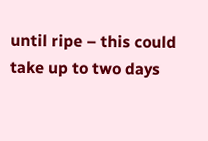until ripe – this could take up to two days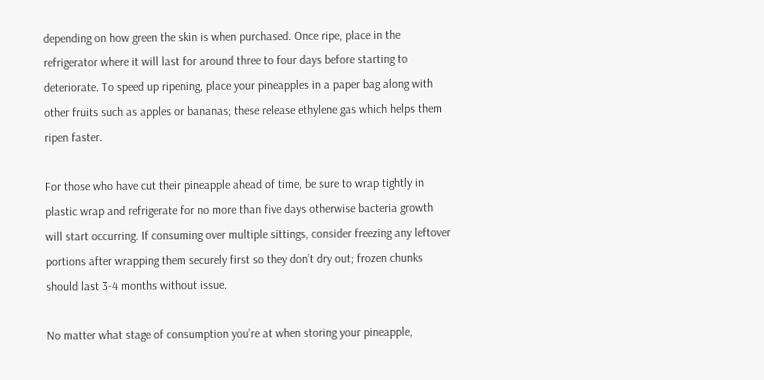depending on how green the skin is when purchased. Once ripe, place in the refrigerator where it will last for around three to four days before starting to deteriorate. To speed up ripening, place your pineapples in a paper bag along with other fruits such as apples or bananas; these release ethylene gas which helps them ripen faster.

For those who have cut their pineapple ahead of time, be sure to wrap tightly in plastic wrap and refrigerate for no more than five days otherwise bacteria growth will start occurring. If consuming over multiple sittings, consider freezing any leftover portions after wrapping them securely first so they don’t dry out; frozen chunks should last 3-4 months without issue.

No matter what stage of consumption you’re at when storing your pineapple,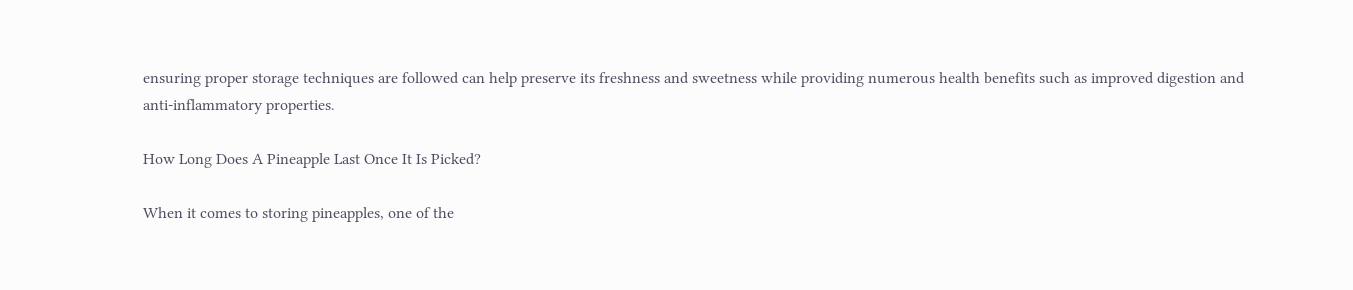ensuring proper storage techniques are followed can help preserve its freshness and sweetness while providing numerous health benefits such as improved digestion and anti-inflammatory properties.

How Long Does A Pineapple Last Once It Is Picked?

When it comes to storing pineapples, one of the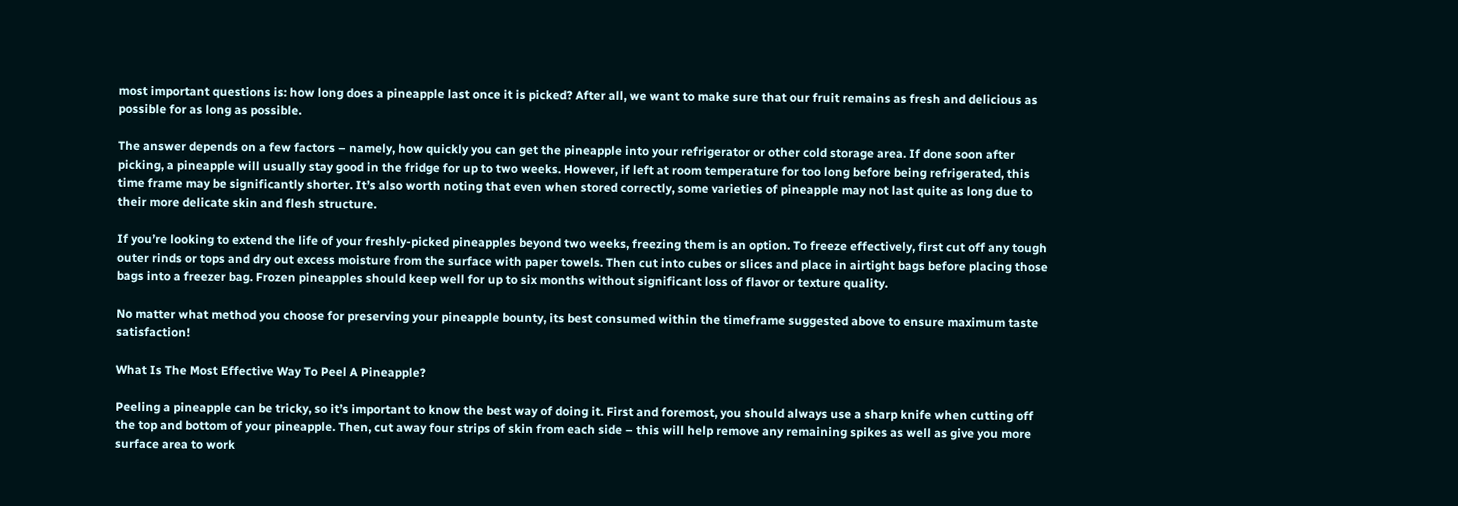most important questions is: how long does a pineapple last once it is picked? After all, we want to make sure that our fruit remains as fresh and delicious as possible for as long as possible.

The answer depends on a few factors – namely, how quickly you can get the pineapple into your refrigerator or other cold storage area. If done soon after picking, a pineapple will usually stay good in the fridge for up to two weeks. However, if left at room temperature for too long before being refrigerated, this time frame may be significantly shorter. It’s also worth noting that even when stored correctly, some varieties of pineapple may not last quite as long due to their more delicate skin and flesh structure.

If you’re looking to extend the life of your freshly-picked pineapples beyond two weeks, freezing them is an option. To freeze effectively, first cut off any tough outer rinds or tops and dry out excess moisture from the surface with paper towels. Then cut into cubes or slices and place in airtight bags before placing those bags into a freezer bag. Frozen pineapples should keep well for up to six months without significant loss of flavor or texture quality.

No matter what method you choose for preserving your pineapple bounty, its best consumed within the timeframe suggested above to ensure maximum taste satisfaction!

What Is The Most Effective Way To Peel A Pineapple?

Peeling a pineapple can be tricky, so it’s important to know the best way of doing it. First and foremost, you should always use a sharp knife when cutting off the top and bottom of your pineapple. Then, cut away four strips of skin from each side – this will help remove any remaining spikes as well as give you more surface area to work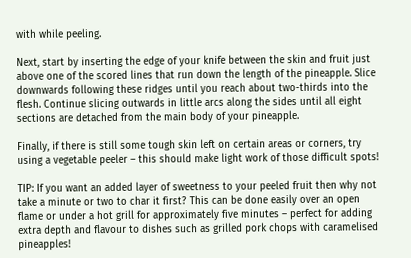with while peeling.

Next, start by inserting the edge of your knife between the skin and fruit just above one of the scored lines that run down the length of the pineapple. Slice downwards following these ridges until you reach about two-thirds into the flesh. Continue slicing outwards in little arcs along the sides until all eight sections are detached from the main body of your pineapple.

Finally, if there is still some tough skin left on certain areas or corners, try using a vegetable peeler – this should make light work of those difficult spots!

TIP: If you want an added layer of sweetness to your peeled fruit then why not take a minute or two to char it first? This can be done easily over an open flame or under a hot grill for approximately five minutes – perfect for adding extra depth and flavour to dishes such as grilled pork chops with caramelised pineapples!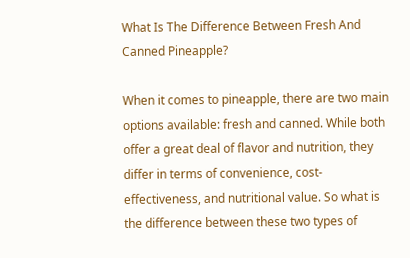What Is The Difference Between Fresh And Canned Pineapple?

When it comes to pineapple, there are two main options available: fresh and canned. While both offer a great deal of flavor and nutrition, they differ in terms of convenience, cost-effectiveness, and nutritional value. So what is the difference between these two types of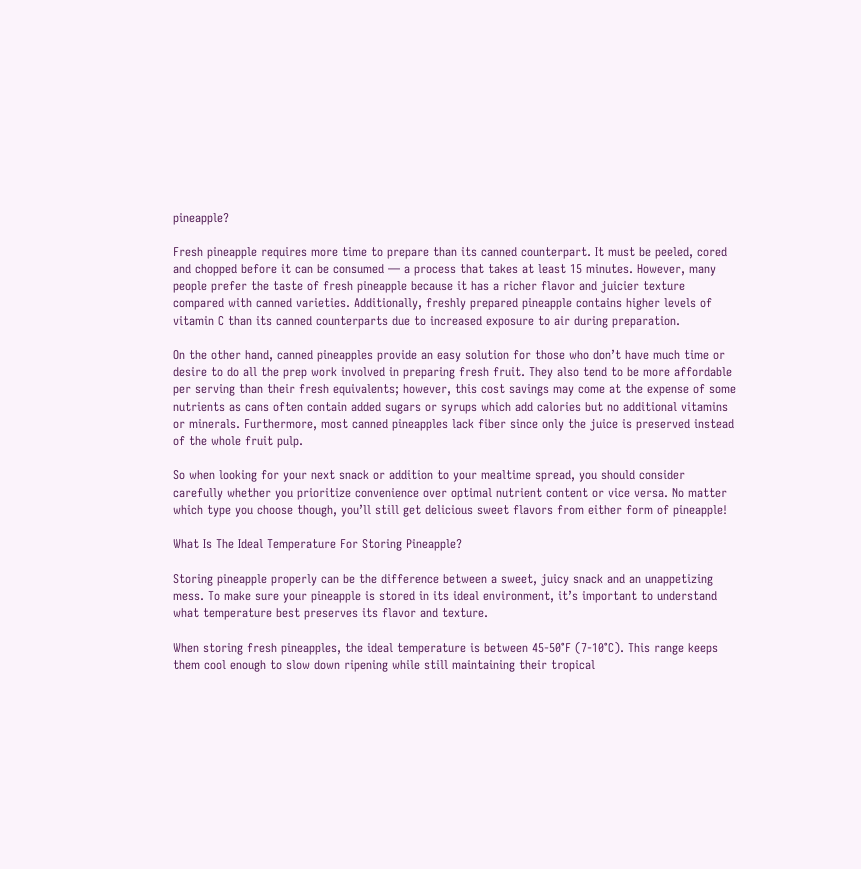pineapple?

Fresh pineapple requires more time to prepare than its canned counterpart. It must be peeled, cored and chopped before it can be consumed — a process that takes at least 15 minutes. However, many people prefer the taste of fresh pineapple because it has a richer flavor and juicier texture compared with canned varieties. Additionally, freshly prepared pineapple contains higher levels of vitamin C than its canned counterparts due to increased exposure to air during preparation.

On the other hand, canned pineapples provide an easy solution for those who don’t have much time or desire to do all the prep work involved in preparing fresh fruit. They also tend to be more affordable per serving than their fresh equivalents; however, this cost savings may come at the expense of some nutrients as cans often contain added sugars or syrups which add calories but no additional vitamins or minerals. Furthermore, most canned pineapples lack fiber since only the juice is preserved instead of the whole fruit pulp.

So when looking for your next snack or addition to your mealtime spread, you should consider carefully whether you prioritize convenience over optimal nutrient content or vice versa. No matter which type you choose though, you’ll still get delicious sweet flavors from either form of pineapple!

What Is The Ideal Temperature For Storing Pineapple?

Storing pineapple properly can be the difference between a sweet, juicy snack and an unappetizing mess. To make sure your pineapple is stored in its ideal environment, it’s important to understand what temperature best preserves its flavor and texture.

When storing fresh pineapples, the ideal temperature is between 45-50°F (7-10°C). This range keeps them cool enough to slow down ripening while still maintaining their tropical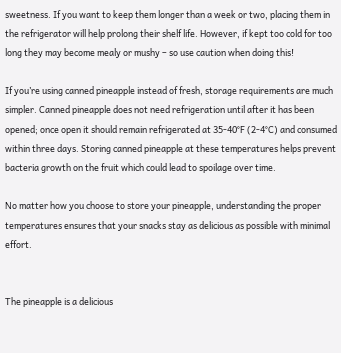sweetness. If you want to keep them longer than a week or two, placing them in the refrigerator will help prolong their shelf life. However, if kept too cold for too long they may become mealy or mushy – so use caution when doing this!

If you’re using canned pineapple instead of fresh, storage requirements are much simpler. Canned pineapple does not need refrigeration until after it has been opened; once open it should remain refrigerated at 35-40°F (2-4°C) and consumed within three days. Storing canned pineapple at these temperatures helps prevent bacteria growth on the fruit which could lead to spoilage over time.

No matter how you choose to store your pineapple, understanding the proper temperatures ensures that your snacks stay as delicious as possible with minimal effort.


The pineapple is a delicious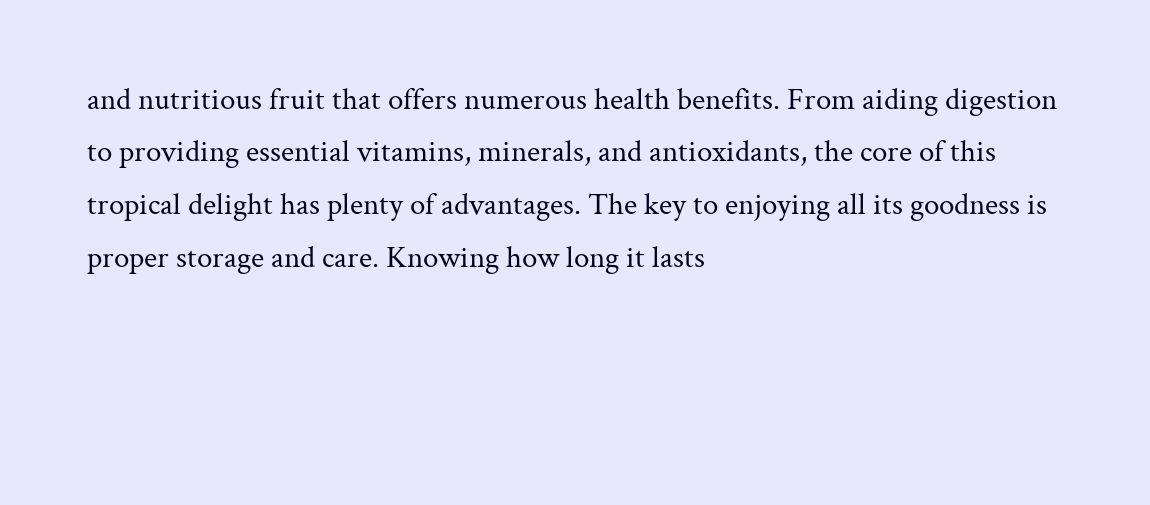and nutritious fruit that offers numerous health benefits. From aiding digestion to providing essential vitamins, minerals, and antioxidants, the core of this tropical delight has plenty of advantages. The key to enjoying all its goodness is proper storage and care. Knowing how long it lasts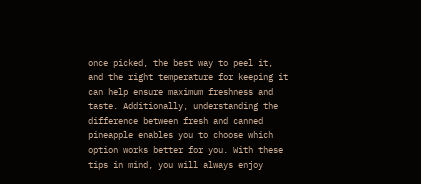once picked, the best way to peel it, and the right temperature for keeping it can help ensure maximum freshness and taste. Additionally, understanding the difference between fresh and canned pineapple enables you to choose which option works better for you. With these tips in mind, you will always enjoy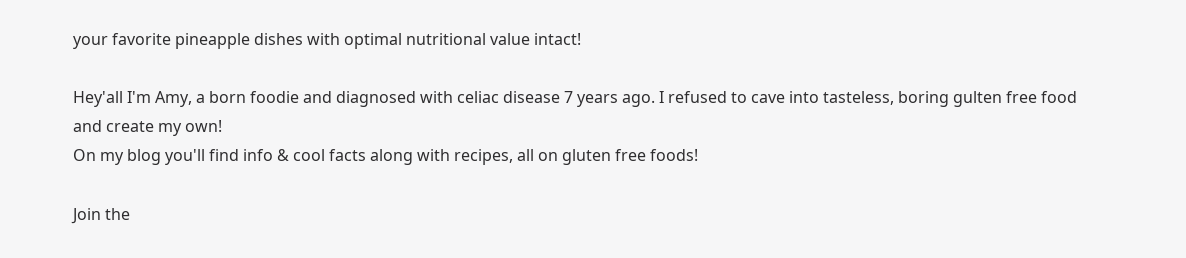your favorite pineapple dishes with optimal nutritional value intact!

Hey'all I'm Amy, a born foodie and diagnosed with celiac disease 7 years ago. I refused to cave into tasteless, boring gulten free food and create my own!
On my blog you'll find info & cool facts along with recipes, all on gluten free foods!

Join the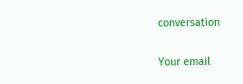conversation

Your email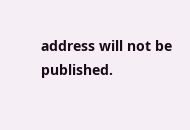address will not be published.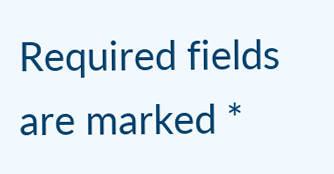Required fields are marked *